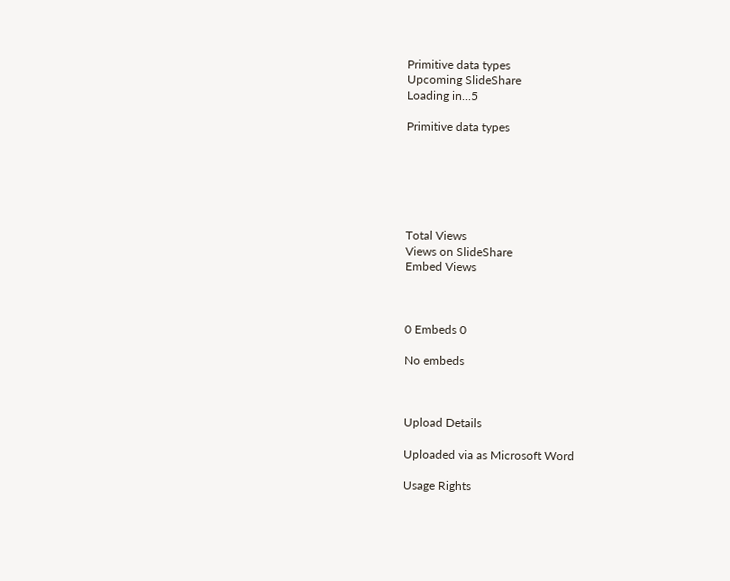Primitive data types
Upcoming SlideShare
Loading in...5

Primitive data types






Total Views
Views on SlideShare
Embed Views



0 Embeds 0

No embeds



Upload Details

Uploaded via as Microsoft Word

Usage Rights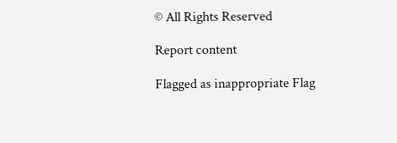© All Rights Reserved

Report content

Flagged as inappropriate Flag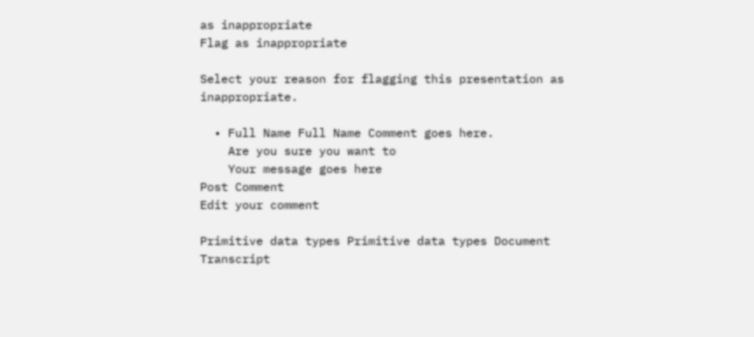as inappropriate
Flag as inappropriate

Select your reason for flagging this presentation as inappropriate.

  • Full Name Full Name Comment goes here.
    Are you sure you want to
    Your message goes here
Post Comment
Edit your comment

Primitive data types Primitive data types Document Transcript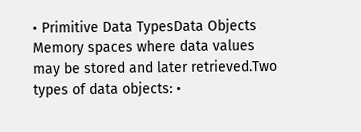• Primitive Data TypesData Objects Memory spaces where data values may be stored and later retrieved.Two types of data objects: •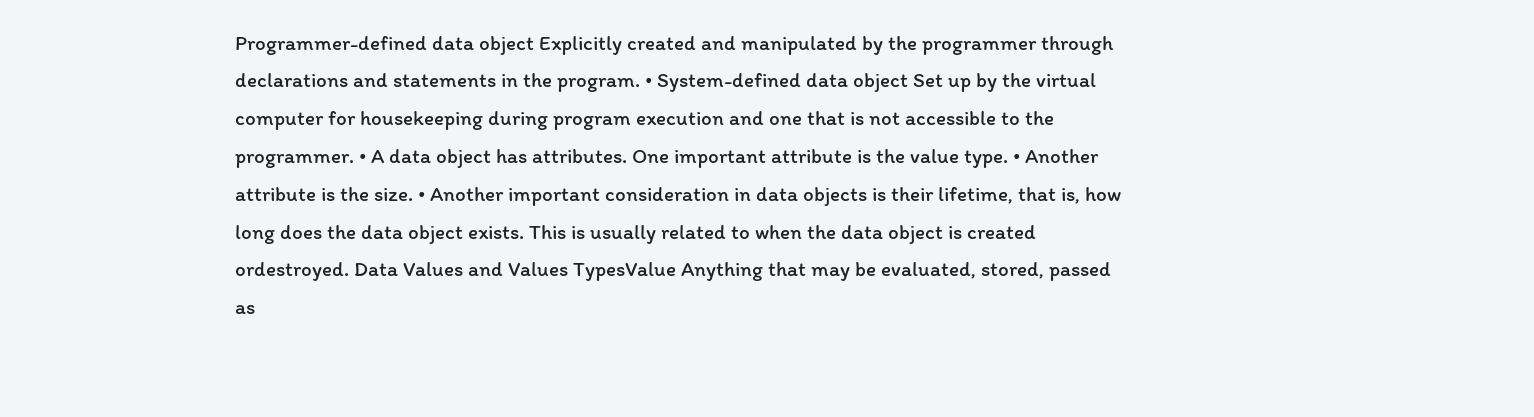Programmer-defined data object Explicitly created and manipulated by the programmer through declarations and statements in the program. • System-defined data object Set up by the virtual computer for housekeeping during program execution and one that is not accessible to the programmer. • A data object has attributes. One important attribute is the value type. • Another attribute is the size. • Another important consideration in data objects is their lifetime, that is, how long does the data object exists. This is usually related to when the data object is created ordestroyed. Data Values and Values TypesValue Anything that may be evaluated, stored, passed as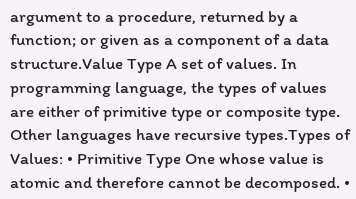argument to a procedure, returned by a function; or given as a component of a data structure.Value Type A set of values. In programming language, the types of values are either of primitive type or composite type. Other languages have recursive types.Types of Values: • Primitive Type One whose value is atomic and therefore cannot be decomposed. •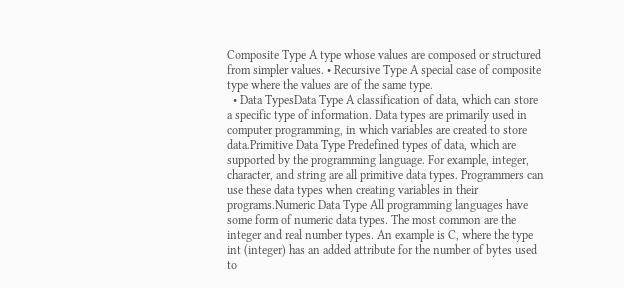Composite Type A type whose values are composed or structured from simpler values. • Recursive Type A special case of composite type where the values are of the same type.
  • Data TypesData Type A classification of data, which can store a specific type of information. Data types are primarily used in computer programming, in which variables are created to store data.Primitive Data Type Predefined types of data, which are supported by the programming language. For example, integer, character, and string are all primitive data types. Programmers can use these data types when creating variables in their programs.Numeric Data Type All programming languages have some form of numeric data types. The most common are the integer and real number types. An example is C, where the type int (integer) has an added attribute for the number of bytes used to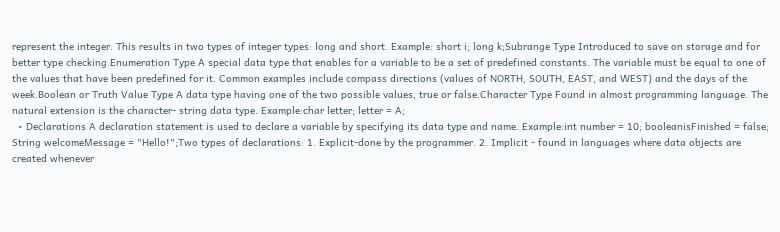represent the integer. This results in two types of integer types: long and short. Example: short i; long k;Subrange Type Introduced to save on storage and for better type checking.Enumeration Type A special data type that enables for a variable to be a set of predefined constants. The variable must be equal to one of the values that have been predefined for it. Common examples include compass directions (values of NORTH, SOUTH, EAST, and WEST) and the days of the week.Boolean or Truth Value Type A data type having one of the two possible values, true or false.Character Type Found in almost programming language. The natural extension is the character- string data type. Example:char letter; letter = A;
  • Declarations A declaration statement is used to declare a variable by specifying its data type and name. Example:int number = 10; booleanisFinished = false; String welcomeMessage = "Hello!";Two types of declarations: 1. Explicit-done by the programmer. 2. Implicit - found in languages where data objects are created whenever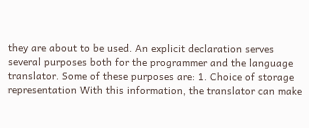they are about to be used. An explicit declaration serves several purposes both for the programmer and the language translator. Some of these purposes are: 1. Choice of storage representation With this information, the translator can make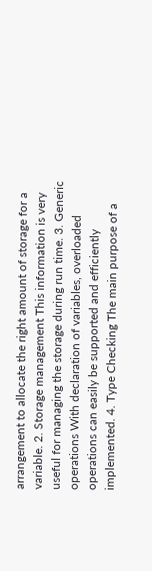arrangement to allocate the right amount of storage for a variable. 2. Storage management This information is very useful for managing the storage during run time. 3. Generic operations With declaration of variables, overloaded operations can easily be supported and efficiently implemented. 4. Type Checking The main purpose of a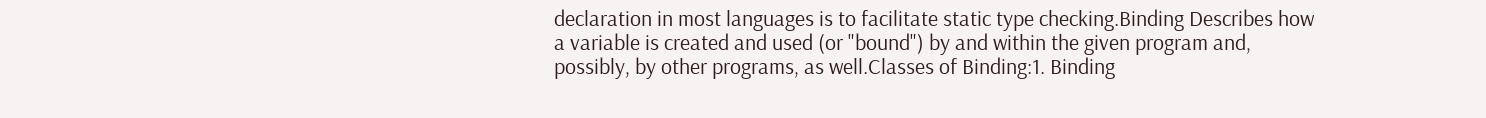declaration in most languages is to facilitate static type checking.Binding Describes how a variable is created and used (or "bound") by and within the given program and, possibly, by other programs, as well.Classes of Binding:1. Binding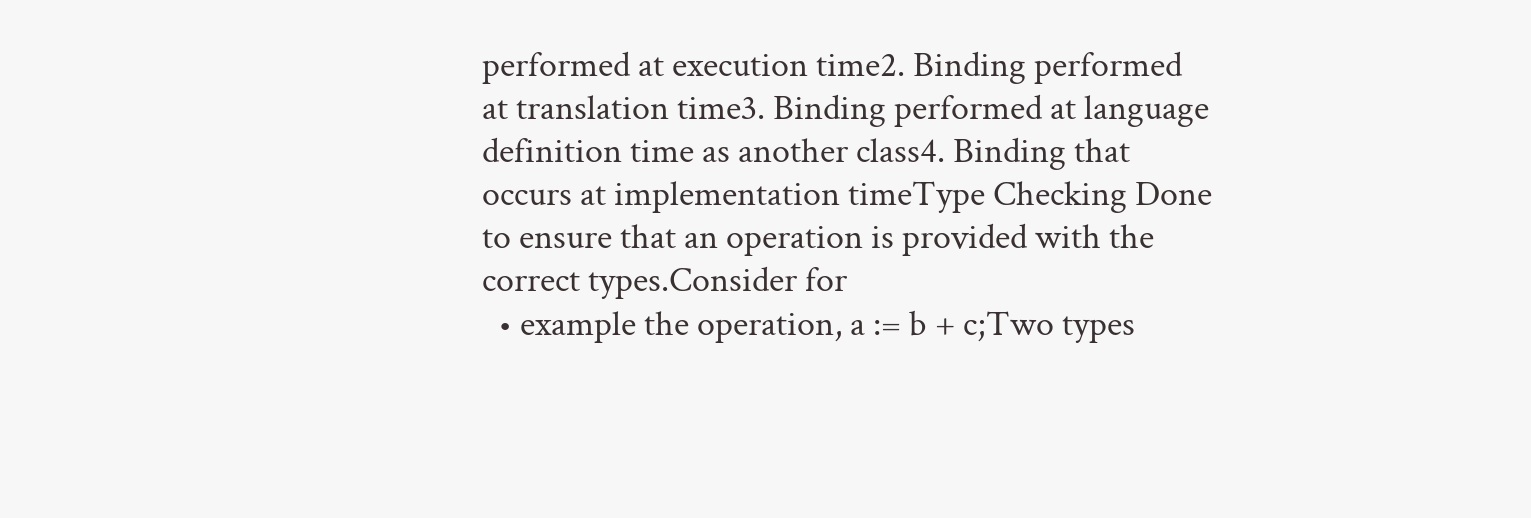performed at execution time2. Binding performed at translation time3. Binding performed at language definition time as another class4. Binding that occurs at implementation timeType Checking Done to ensure that an operation is provided with the correct types.Consider for
  • example the operation, a := b + c;Two types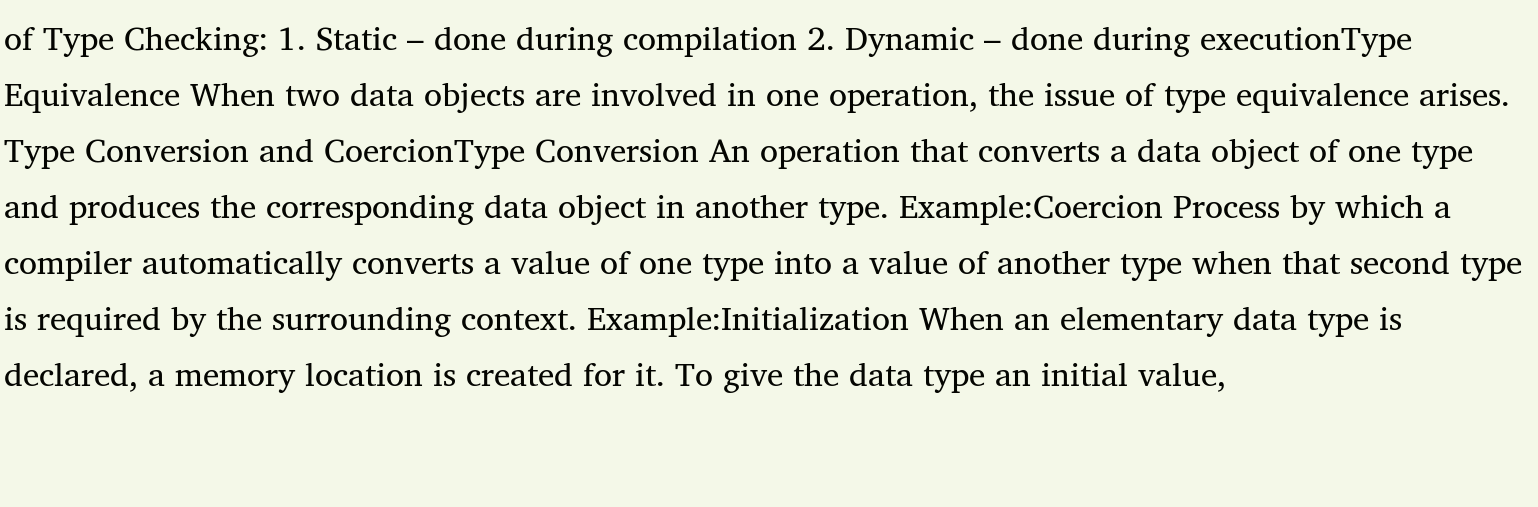of Type Checking: 1. Static – done during compilation 2. Dynamic – done during executionType Equivalence When two data objects are involved in one operation, the issue of type equivalence arises. Type Conversion and CoercionType Conversion An operation that converts a data object of one type and produces the corresponding data object in another type. Example:Coercion Process by which a compiler automatically converts a value of one type into a value of another type when that second type is required by the surrounding context. Example:Initialization When an elementary data type is declared, a memory location is created for it. To give the data type an initial value,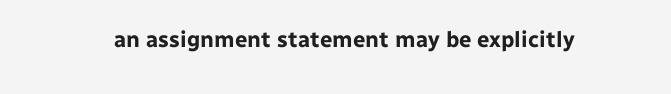an assignment statement may be explicitly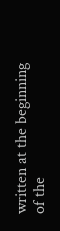written at the beginning of the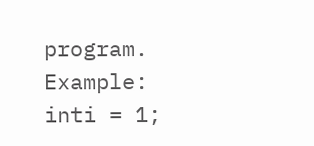program. Example: inti = 1;